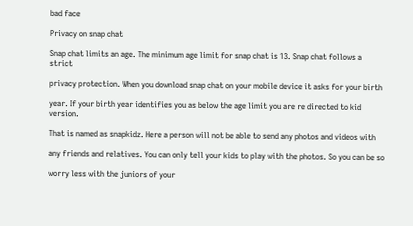bad face

Privacy on snap chat

Snap chat limits an age. The minimum age limit for snap chat is 13. Snap chat follows a strict

privacy protection. When you download snap chat on your mobile device it asks for your birth

year. If your birth year identifies you as below the age limit you are re directed to kid version.

That is named as snapkidz. Here a person will not be able to send any photos and videos with

any friends and relatives. You can only tell your kids to play with the photos. So you can be so

worry less with the juniors of your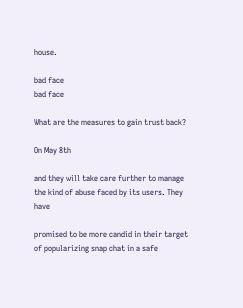house.

bad face
bad face

What are the measures to gain trust back?

On May 8th

and they will take care further to manage the kind of abuse faced by its users. They have

promised to be more candid in their target of popularizing snap chat in a safe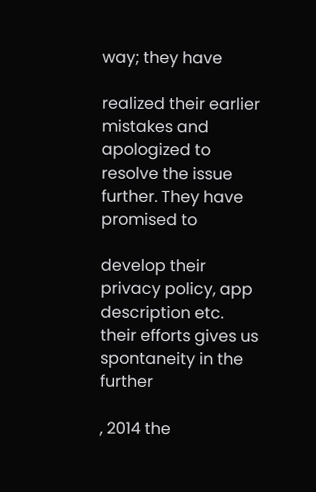way; they have

realized their earlier mistakes and apologized to resolve the issue further. They have promised to

develop their privacy policy, app description etc. their efforts gives us spontaneity in the further

, 2014 the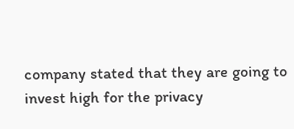company stated that they are going to invest high for the privacy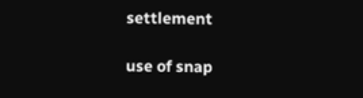settlement

use of snap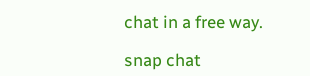chat in a free way.

snap chat